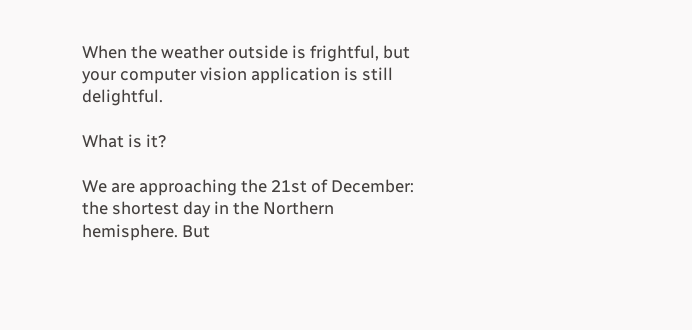When the weather outside is frightful, but your computer vision application is still delightful.

What is it?

We are approaching the 21st of December: the shortest day in the Northern hemisphere. But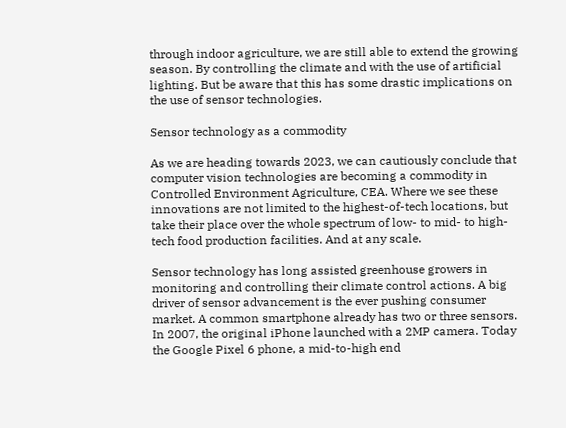through indoor agriculture, we are still able to extend the growing season. By controlling the climate and with the use of artificial lighting. But be aware that this has some drastic implications on the use of sensor technologies.

Sensor technology as a commodity

As we are heading towards 2023, we can cautiously conclude that computer vision technologies are becoming a commodity in Controlled Environment Agriculture, CEA. Where we see these innovations are not limited to the highest-of-tech locations, but take their place over the whole spectrum of low- to mid- to high-tech food production facilities. And at any scale.

Sensor technology has long assisted greenhouse growers in monitoring and controlling their climate control actions. A big driver of sensor advancement is the ever pushing consumer market. A common smartphone already has two or three sensors. In 2007, the original iPhone launched with a 2MP camera. Today the Google Pixel 6 phone, a mid-to-high end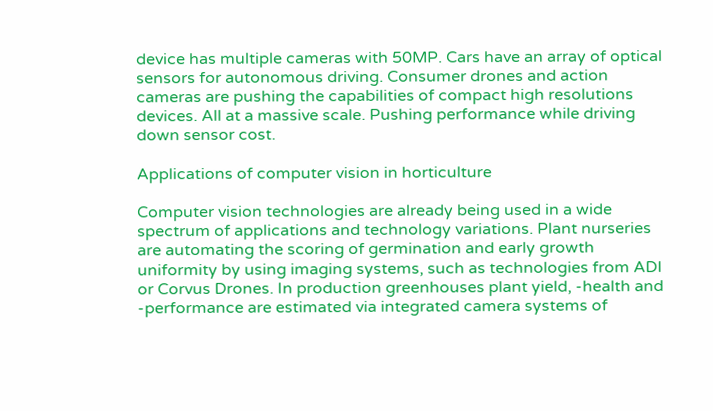device has multiple cameras with 50MP. Cars have an array of optical sensors for autonomous driving. Consumer drones and action cameras are pushing the capabilities of compact high resolutions devices. All at a massive scale. Pushing performance while driving down sensor cost.

Applications of computer vision in horticulture

Computer vision technologies are already being used in a wide spectrum of applications and technology variations. Plant nurseries are automating the scoring of germination and early growth uniformity by using imaging systems, such as technologies from ADI or Corvus Drones. In production greenhouses plant yield, -health and -performance are estimated via integrated camera systems of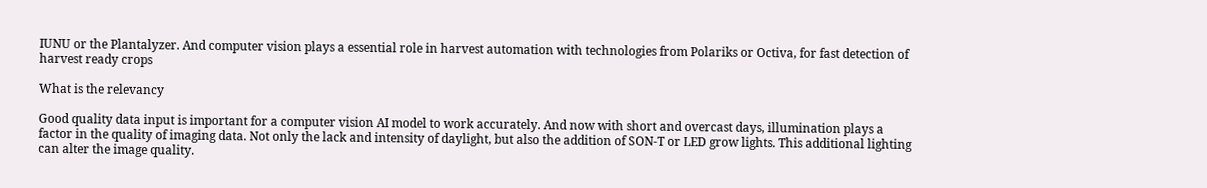IUNU or the Plantalyzer. And computer vision plays a essential role in harvest automation with technologies from Polariks or Octiva, for fast detection of harvest ready crops

What is the relevancy

Good quality data input is important for a computer vision AI model to work accurately. And now with short and overcast days, illumination plays a factor in the quality of imaging data. Not only the lack and intensity of daylight, but also the addition of SON-T or LED grow lights. This additional lighting can alter the image quality.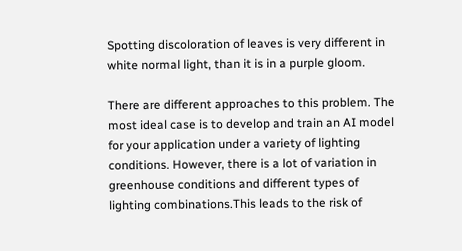Spotting discoloration of leaves is very different in white normal light, than it is in a purple gloom.

There are different approaches to this problem. The most ideal case is to develop and train an AI model for your application under a variety of lighting conditions. However, there is a lot of variation in greenhouse conditions and different types of lighting combinations.This leads to the risk of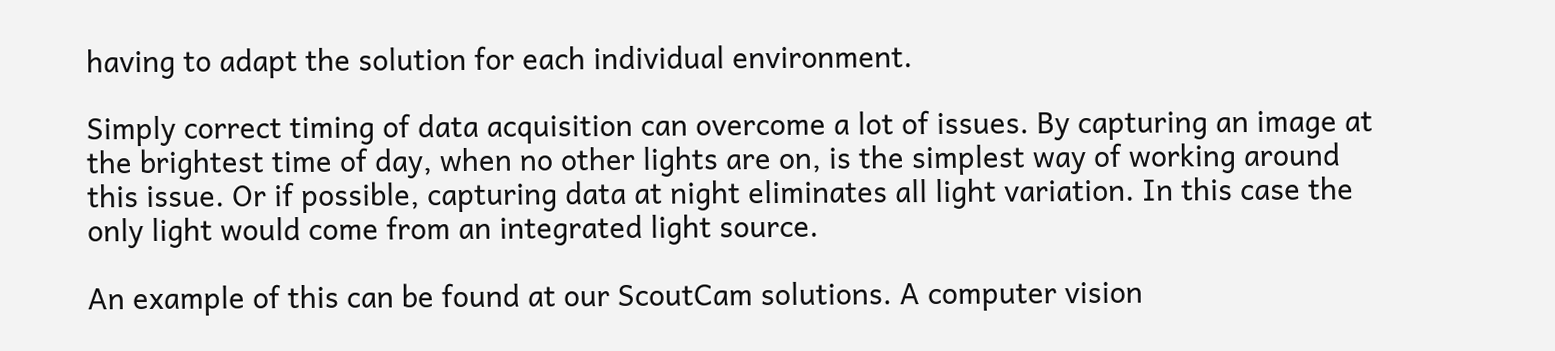having to adapt the solution for each individual environment.

Simply correct timing of data acquisition can overcome a lot of issues. By capturing an image at the brightest time of day, when no other lights are on, is the simplest way of working around this issue. Or if possible, capturing data at night eliminates all light variation. In this case the only light would come from an integrated light source.

An example of this can be found at our ScoutCam solutions. A computer vision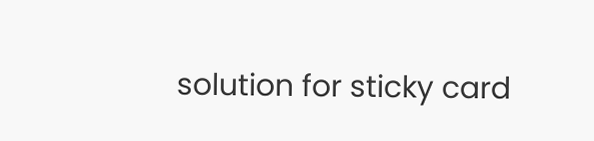solution for sticky card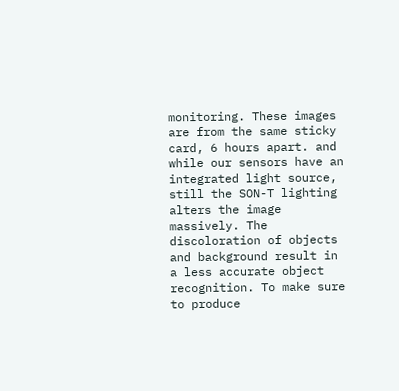monitoring. These images are from the same sticky card, 6 hours apart. and while our sensors have an integrated light source, still the SON-T lighting alters the image massively. The discoloration of objects and background result in a less accurate object recognition. To make sure to produce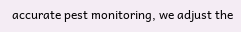accurate pest monitoring, we adjust the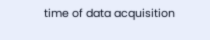time of data acquisition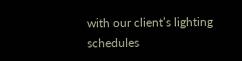with our client’s lighting schedules